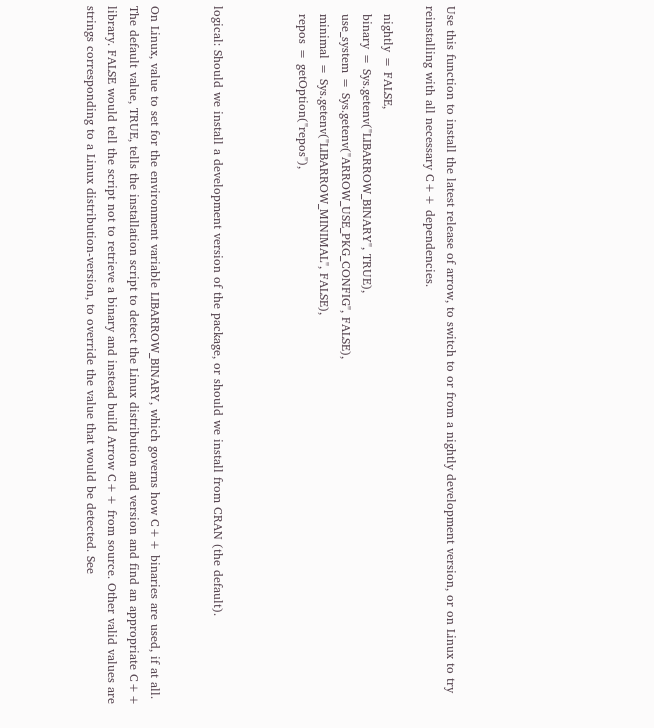Use this function to install the latest release of arrow, to switch to or from a nightly development version, or on Linux to try reinstalling with all necessary C++ dependencies.

  nightly = FALSE,
  binary = Sys.getenv("LIBARROW_BINARY", TRUE),
  use_system = Sys.getenv("ARROW_USE_PKG_CONFIG", FALSE),
  minimal = Sys.getenv("LIBARROW_MINIMAL", FALSE),
  repos = getOption("repos"),



logical: Should we install a development version of the package, or should we install from CRAN (the default).


On Linux, value to set for the environment variable LIBARROW_BINARY, which governs how C++ binaries are used, if at all. The default value, TRUE, tells the installation script to detect the Linux distribution and version and find an appropriate C++ library. FALSE would tell the script not to retrieve a binary and instead build Arrow C++ from source. Other valid values are strings corresponding to a Linux distribution-version, to override the value that would be detected. See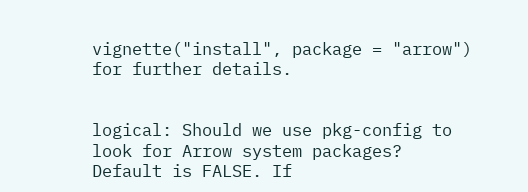vignette("install", package = "arrow") for further details.


logical: Should we use pkg-config to look for Arrow system packages? Default is FALSE. If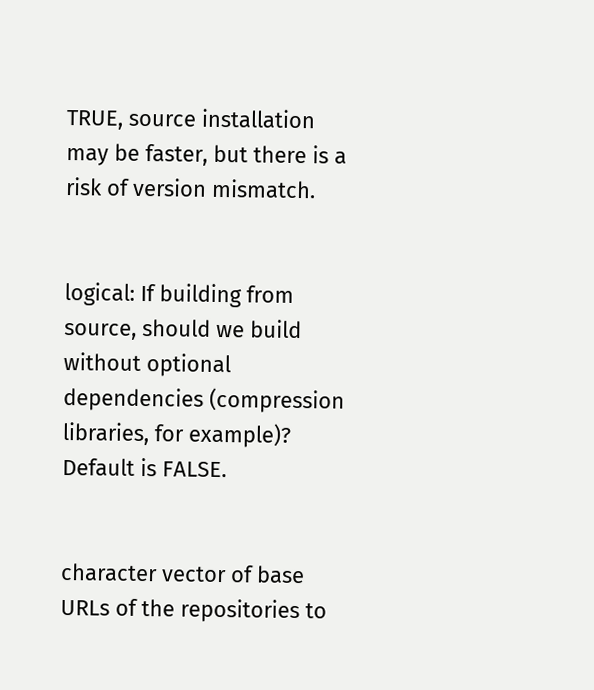TRUE, source installation may be faster, but there is a risk of version mismatch.


logical: If building from source, should we build without optional dependencies (compression libraries, for example)? Default is FALSE.


character vector of base URLs of the repositories to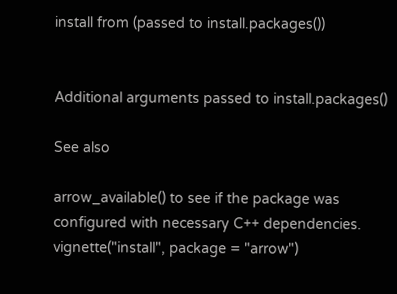install from (passed to install.packages())


Additional arguments passed to install.packages()

See also

arrow_available() to see if the package was configured with necessary C++ dependencies. vignette("install", package = "arrow")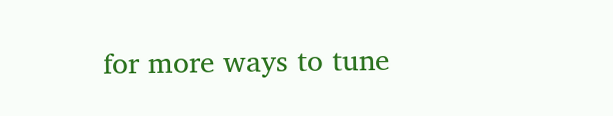for more ways to tune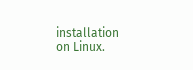installation on Linux.